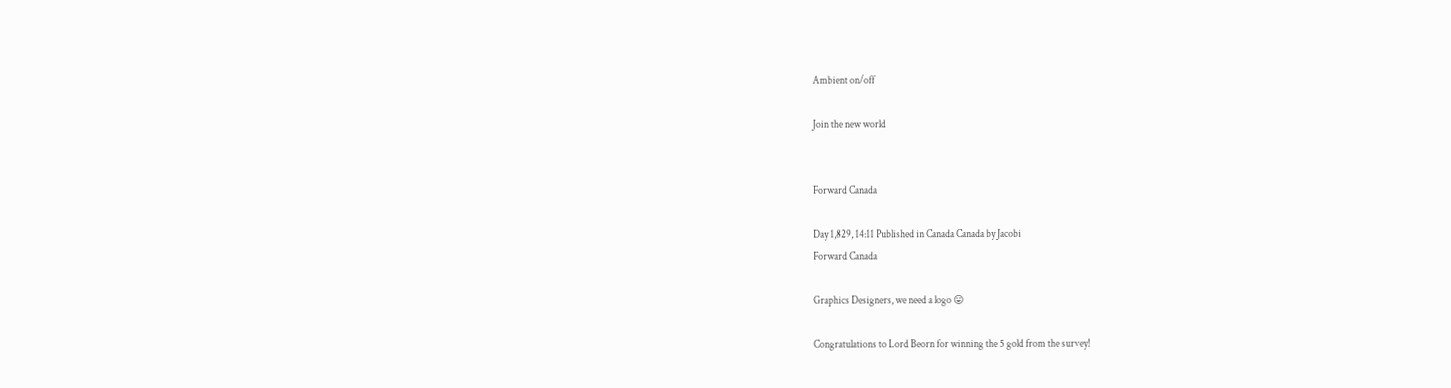Ambient on/off

Join the new world


Forward Canada

Day 1,829, 14:11 Published in Canada Canada by Jacobi
Forward Canada

Graphics Designers, we need a logo 😛

Congratulations to Lord Beorn for winning the 5 gold from the survey!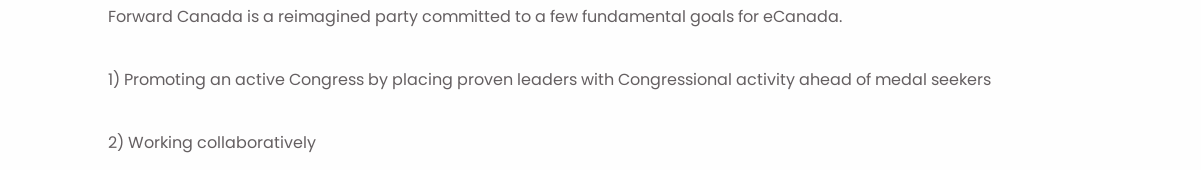Forward Canada is a reimagined party committed to a few fundamental goals for eCanada.

1) Promoting an active Congress by placing proven leaders with Congressional activity ahead of medal seekers

2) Working collaboratively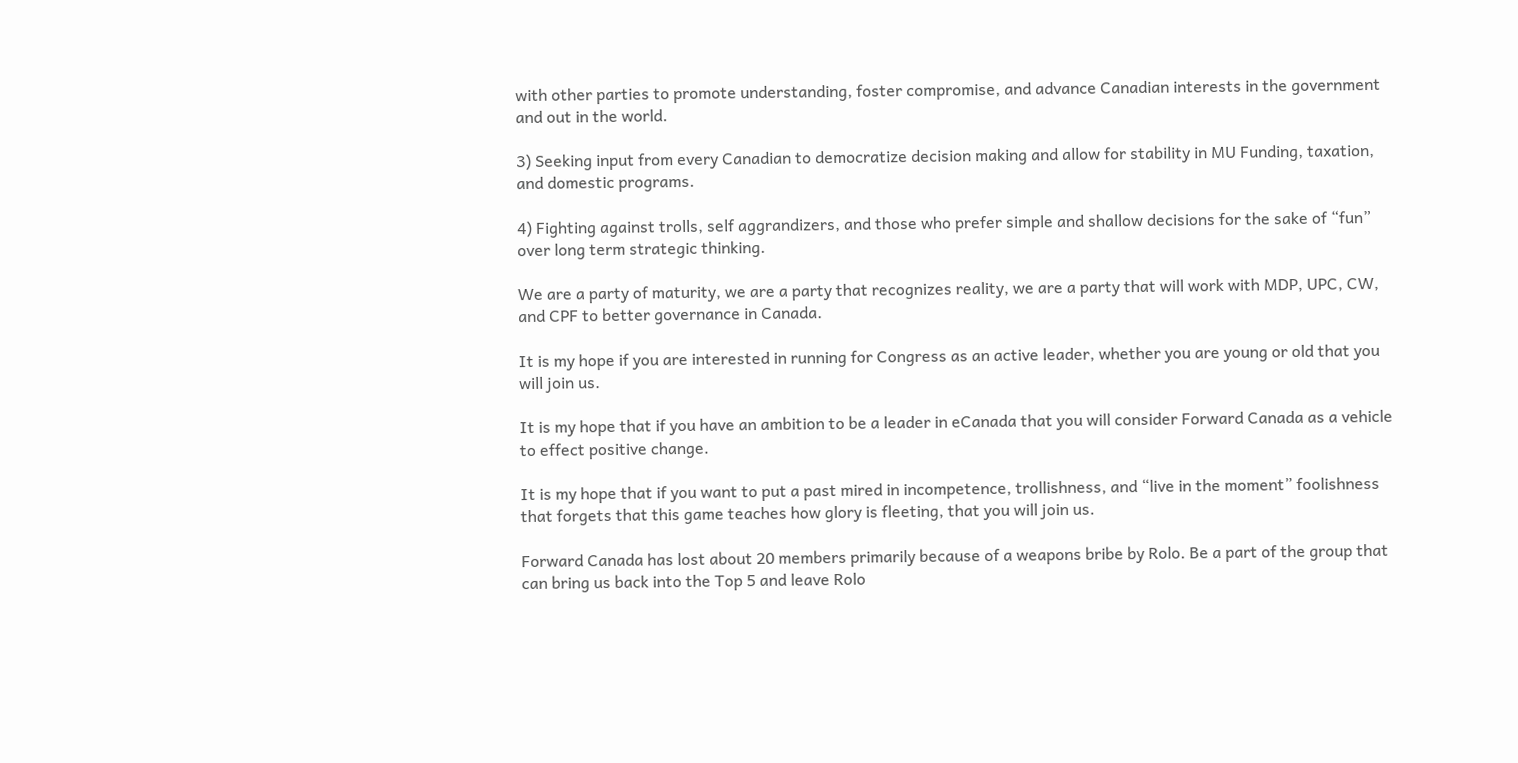with other parties to promote understanding, foster compromise, and advance Canadian interests in the government and out in the world.

3) Seeking input from every Canadian to democratize decision making and allow for stability in MU Funding, taxation, and domestic programs.

4) Fighting against trolls, self aggrandizers, and those who prefer simple and shallow decisions for the sake of “fun” over long term strategic thinking.

We are a party of maturity, we are a party that recognizes reality, we are a party that will work with MDP, UPC, CW, and CPF to better governance in Canada.

It is my hope if you are interested in running for Congress as an active leader, whether you are young or old that you will join us.

It is my hope that if you have an ambition to be a leader in eCanada that you will consider Forward Canada as a vehicle to effect positive change.

It is my hope that if you want to put a past mired in incompetence, trollishness, and “live in the moment” foolishness that forgets that this game teaches how glory is fleeting, that you will join us.

Forward Canada has lost about 20 members primarily because of a weapons bribe by Rolo. Be a part of the group that can bring us back into the Top 5 and leave Rolo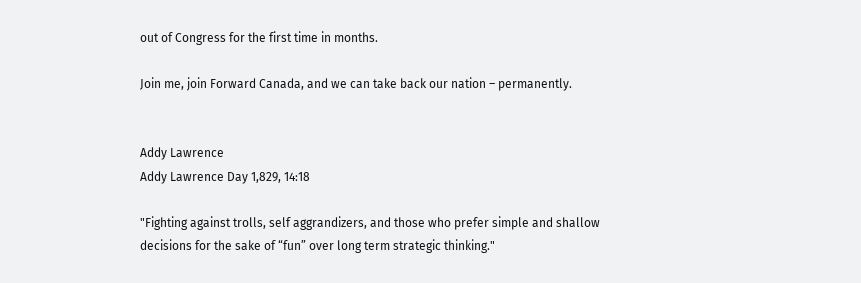out of Congress for the first time in months.

Join me, join Forward Canada, and we can take back our nation – permanently.


Addy Lawrence
Addy Lawrence Day 1,829, 14:18

"Fighting against trolls, self aggrandizers, and those who prefer simple and shallow decisions for the sake of “fun” over long term strategic thinking."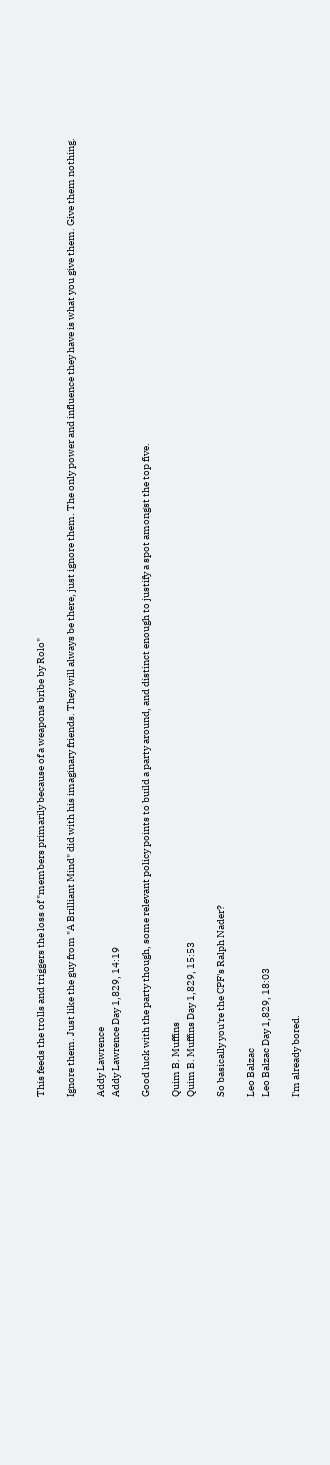This feeds the trolls and triggers the loss of "members primarily because of a weapons bribe by Rolo"

Ignore them. Just like the guy from "A Brilliant Mind" did with his imaginary friends. They will always be there, just ignore them. The only power and influence they have is what you give them. Give them nothing.

Addy Lawrence
Addy Lawrence Day 1,829, 14:19

Good luck with the party though, some relevant policy points to build a party around, and distinct enough to justify a spot amongst the top five.

Quim B. Muffins
Quim B. Muffins Day 1,829, 15:53

So basically you're the CPF's Ralph Nader?

Leo Balzac
Leo Balzac Day 1,829, 18:03

I'm already bored.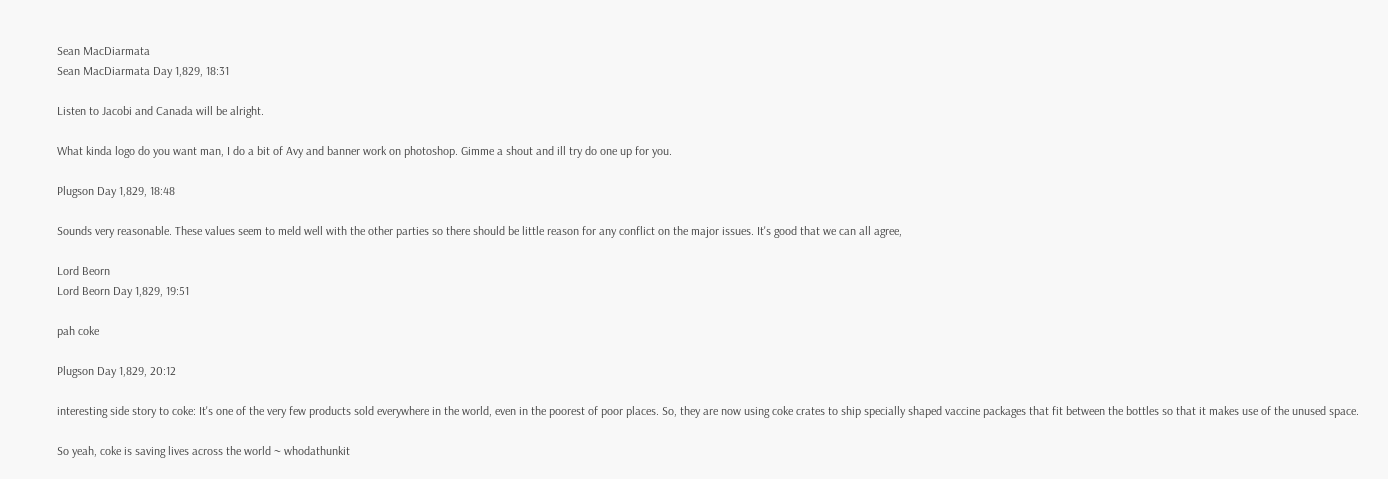Sean MacDiarmata
Sean MacDiarmata Day 1,829, 18:31

Listen to Jacobi and Canada will be alright.

What kinda logo do you want man, I do a bit of Avy and banner work on photoshop. Gimme a shout and ill try do one up for you.

Plugson Day 1,829, 18:48

Sounds very reasonable. These values seem to meld well with the other parties so there should be little reason for any conflict on the major issues. It's good that we can all agree,

Lord Beorn
Lord Beorn Day 1,829, 19:51

pah coke

Plugson Day 1,829, 20:12

interesting side story to coke: It's one of the very few products sold everywhere in the world, even in the poorest of poor places. So, they are now using coke crates to ship specially shaped vaccine packages that fit between the bottles so that it makes use of the unused space.

So yeah, coke is saving lives across the world ~ whodathunkit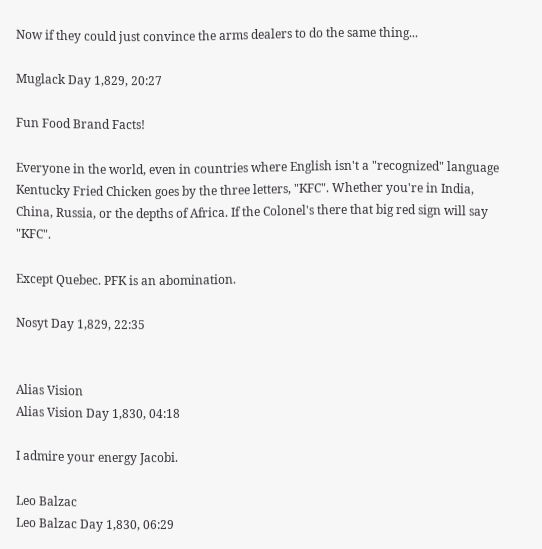Now if they could just convince the arms dealers to do the same thing...

Muglack Day 1,829, 20:27

Fun Food Brand Facts!

Everyone in the world, even in countries where English isn't a "recognized" language Kentucky Fried Chicken goes by the three letters, "KFC". Whether you're in India, China, Russia, or the depths of Africa. If the Colonel's there that big red sign will say "KFC".

Except Quebec. PFK is an abomination.

Nosyt Day 1,829, 22:35


Alias Vision
Alias Vision Day 1,830, 04:18

I admire your energy Jacobi.

Leo Balzac
Leo Balzac Day 1,830, 06:29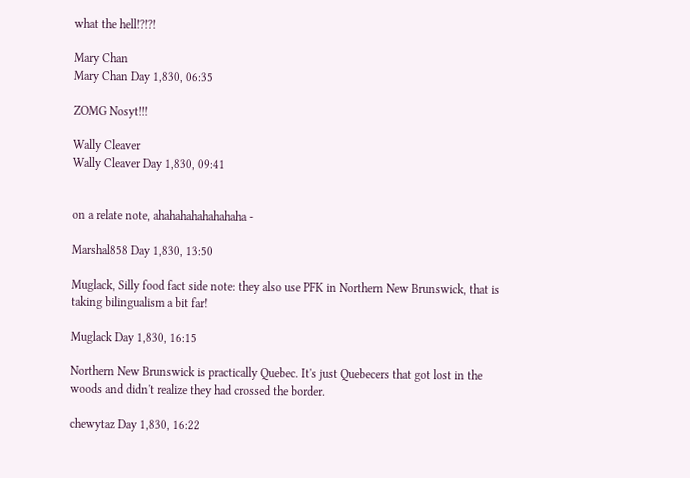what the hell!?!?!

Mary Chan
Mary Chan Day 1,830, 06:35

ZOMG Nosyt!!!

Wally Cleaver
Wally Cleaver Day 1,830, 09:41


on a relate note, ahahahahahahahaha -

Marshal858 Day 1,830, 13:50

Muglack, Silly food fact side note: they also use PFK in Northern New Brunswick, that is taking bilingualism a bit far!

Muglack Day 1,830, 16:15

Northern New Brunswick is practically Quebec. It's just Quebecers that got lost in the woods and didn't realize they had crossed the border.

chewytaz Day 1,830, 16:22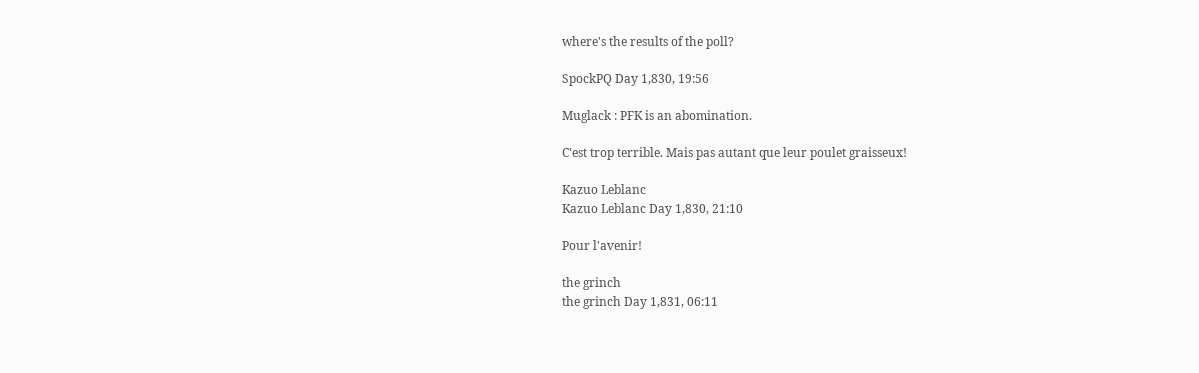where's the results of the poll?

SpockPQ Day 1,830, 19:56

Muglack : PFK is an abomination.

C'est trop terrible. Mais pas autant que leur poulet graisseux!

Kazuo Leblanc
Kazuo Leblanc Day 1,830, 21:10

Pour l'avenir!

the grinch
the grinch Day 1,831, 06:11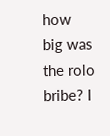how big was the rolo bribe? I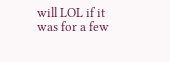will LOL if it was for a few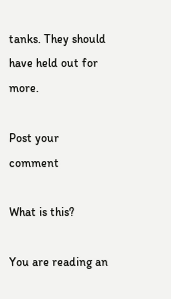tanks. They should have held out for more.

Post your comment

What is this?

You are reading an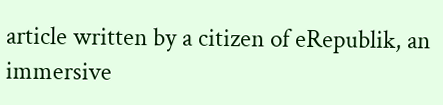article written by a citizen of eRepublik, an immersive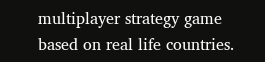multiplayer strategy game based on real life countries.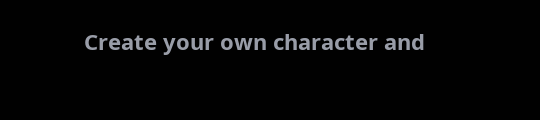Create your own character and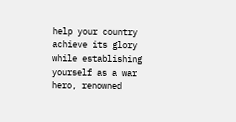help your country achieve its glory while establishing yourself as a war hero, renowned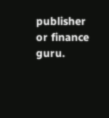publisher or finance guru.